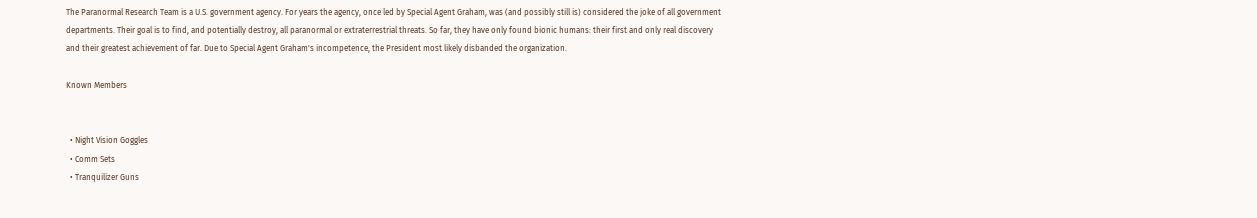The Paranormal Research Team is a U.S. government agency. For years the agency, once led by Special Agent Graham, was (and possibly still is) considered the joke of all government departments. Their goal is to find, and potentially destroy, all paranormal or extraterrestrial threats. So far, they have only found bionic humans: their first and only real discovery and their greatest achievement of far. Due to Special Agent Graham's incompetence, the President most likely disbanded the organization.

Known Members


  • Night Vision Goggles
  • Comm Sets
  • Tranquilizer Guns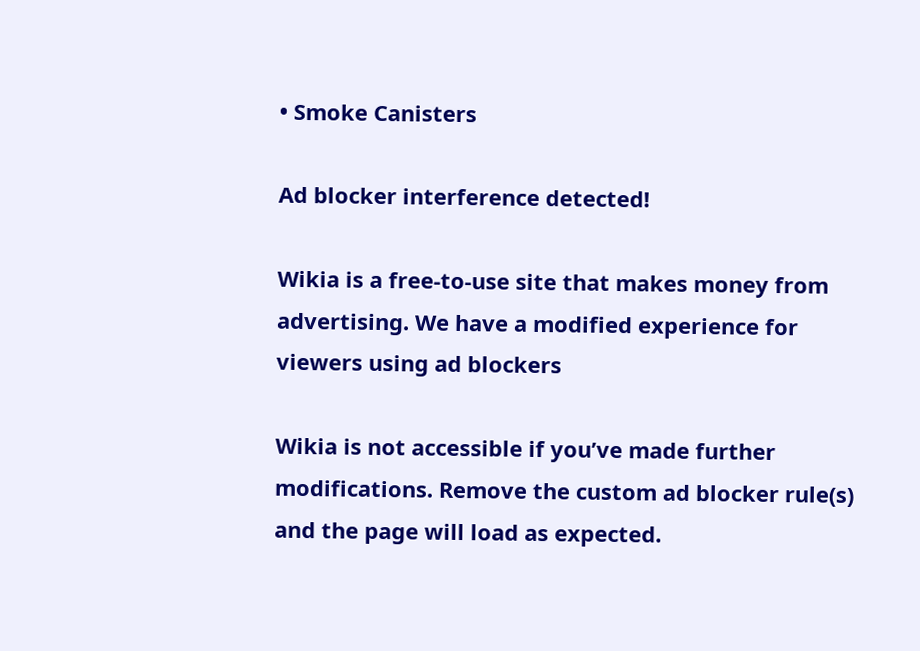• Smoke Canisters

Ad blocker interference detected!

Wikia is a free-to-use site that makes money from advertising. We have a modified experience for viewers using ad blockers

Wikia is not accessible if you’ve made further modifications. Remove the custom ad blocker rule(s) and the page will load as expected.